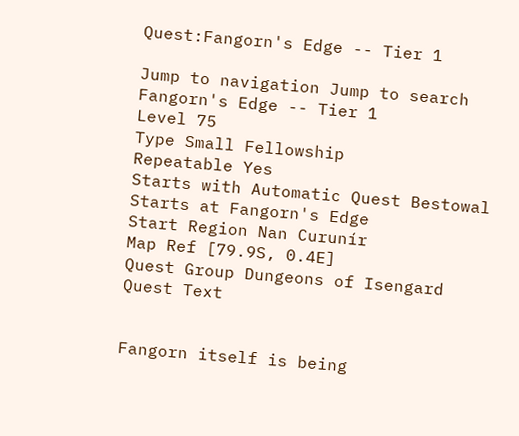Quest:Fangorn's Edge -- Tier 1

Jump to navigation Jump to search
Fangorn's Edge -- Tier 1
Level 75
Type Small Fellowship
Repeatable Yes
Starts with Automatic Quest Bestowal
Starts at Fangorn's Edge
Start Region Nan Curunír
Map Ref [79.9S, 0.4E]
Quest Group Dungeons of Isengard
Quest Text


Fangorn itself is being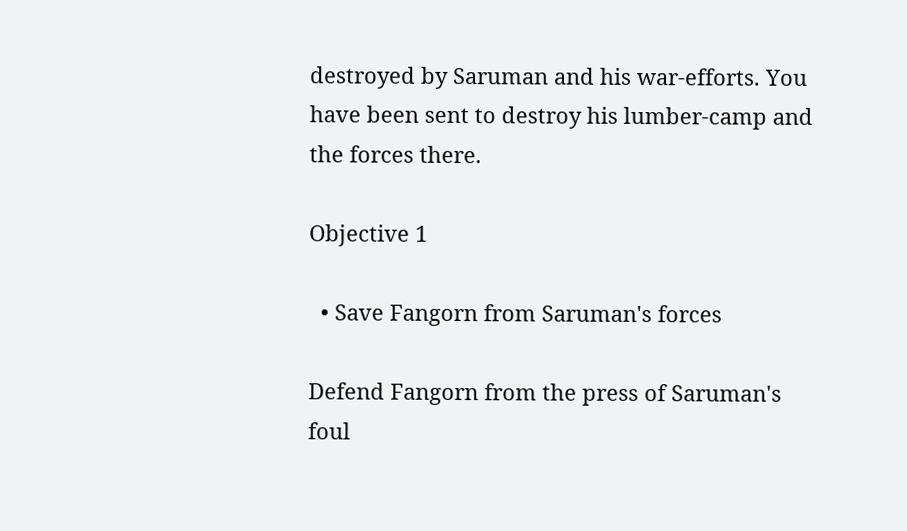destroyed by Saruman and his war-efforts. You have been sent to destroy his lumber-camp and the forces there.

Objective 1

  • Save Fangorn from Saruman's forces

Defend Fangorn from the press of Saruman's foul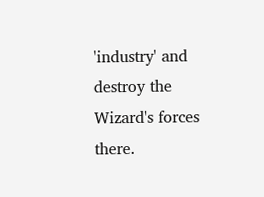'industry' and destroy the Wizard's forces there.